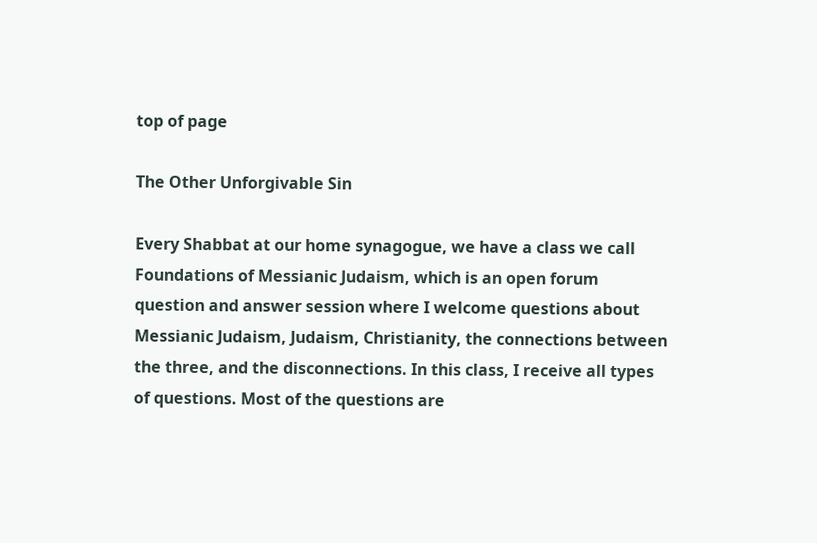top of page

The Other Unforgivable Sin

Every Shabbat at our home synagogue, we have a class we call Foundations of Messianic Judaism, which is an open forum question and answer session where I welcome questions about Messianic Judaism, Judaism, Christianity, the connections between the three, and the disconnections. In this class, I receive all types of questions. Most of the questions are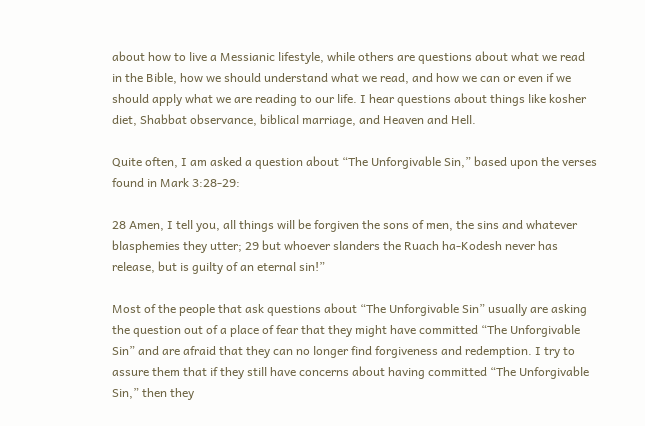about how to live a Messianic lifestyle, while others are questions about what we read in the Bible, how we should understand what we read, and how we can or even if we should apply what we are reading to our life. I hear questions about things like kosher diet, Shabbat observance, biblical marriage, and Heaven and Hell.

Quite often, I am asked a question about “The Unforgivable Sin,” based upon the verses found in Mark 3:28-29:

28 Amen, I tell you, all things will be forgiven the sons of men, the sins and whatever blasphemies they utter; 29 but whoever slanders the Ruach ha-Kodesh never has release, but is guilty of an eternal sin!”

Most of the people that ask questions about “The Unforgivable Sin” usually are asking the question out of a place of fear that they might have committed “The Unforgivable Sin” and are afraid that they can no longer find forgiveness and redemption. I try to assure them that if they still have concerns about having committed “The Unforgivable Sin,” then they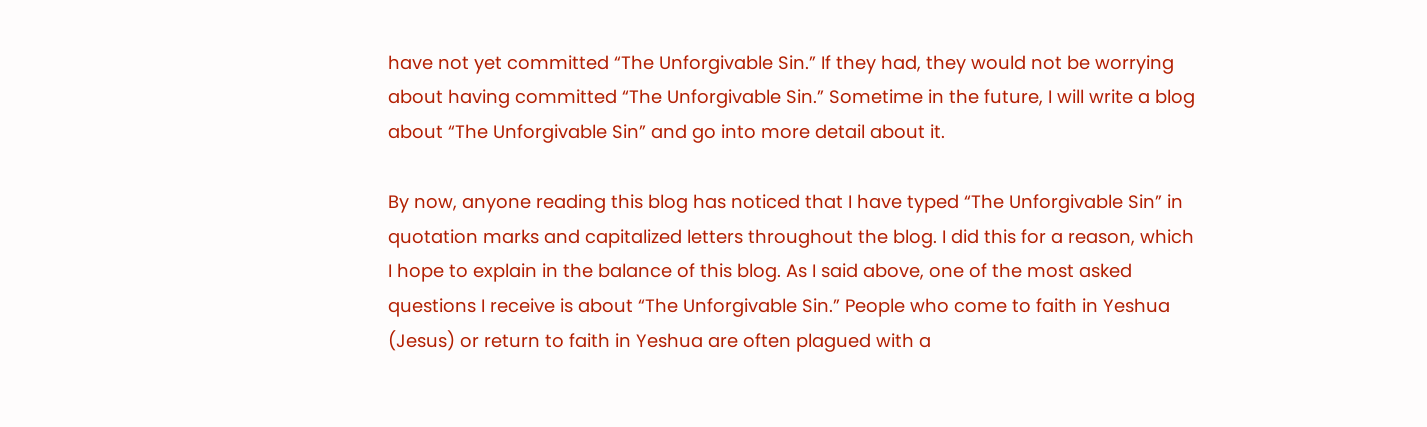have not yet committed “The Unforgivable Sin.” If they had, they would not be worrying about having committed “The Unforgivable Sin.” Sometime in the future, I will write a blog about “The Unforgivable Sin” and go into more detail about it.

By now, anyone reading this blog has noticed that I have typed “The Unforgivable Sin” in quotation marks and capitalized letters throughout the blog. I did this for a reason, which I hope to explain in the balance of this blog. As I said above, one of the most asked questions I receive is about “The Unforgivable Sin.” People who come to faith in Yeshua (Jesus) or return to faith in Yeshua are often plagued with a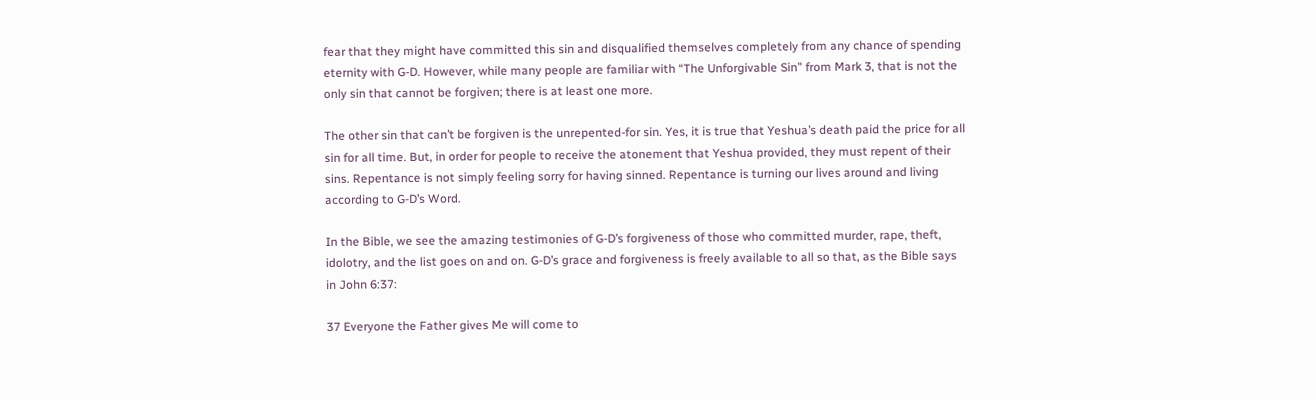fear that they might have committed this sin and disqualified themselves completely from any chance of spending eternity with G-D. However, while many people are familiar with “The Unforgivable Sin” from Mark 3, that is not the only sin that cannot be forgiven; there is at least one more.

The other sin that can’t be forgiven is the unrepented-for sin. Yes, it is true that Yeshua’s death paid the price for all sin for all time. But, in order for people to receive the atonement that Yeshua provided, they must repent of their sins. Repentance is not simply feeling sorry for having sinned. Repentance is turning our lives around and living according to G-D’s Word.

In the Bible, we see the amazing testimonies of G-D’s forgiveness of those who committed murder, rape, theft, idolotry, and the list goes on and on. G-D’s grace and forgiveness is freely available to all so that, as the Bible says in John 6:37:

37 Everyone the Father gives Me will come to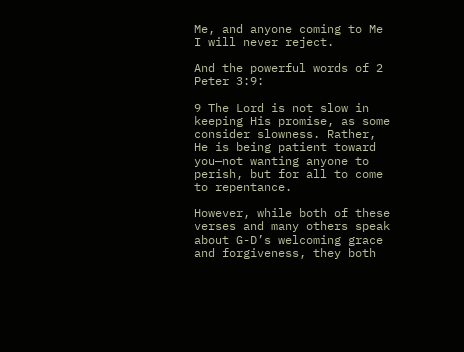Me, and anyone coming to Me I will never reject.

And the powerful words of 2 Peter 3:9:

9 The Lord is not slow in keeping His promise, as some consider slowness. Rather, He is being patient toward you—not wanting anyone to perish, but for all to come to repentance.

However, while both of these verses and many others speak about G-D’s welcoming grace and forgiveness, they both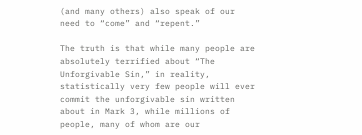(and many others) also speak of our need to “come” and “repent.”

The truth is that while many people are absolutely terrified about “The Unforgivable Sin,” in reality, statistically very few people will ever commit the unforgivable sin written about in Mark 3, while millions of people, many of whom are our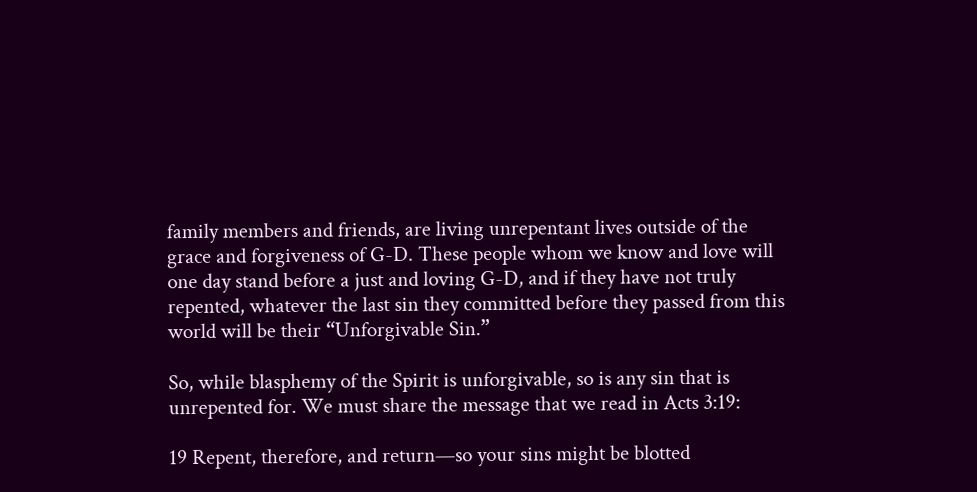family members and friends, are living unrepentant lives outside of the grace and forgiveness of G-D. These people whom we know and love will one day stand before a just and loving G-D, and if they have not truly repented, whatever the last sin they committed before they passed from this world will be their “Unforgivable Sin.”

So, while blasphemy of the Spirit is unforgivable, so is any sin that is unrepented for. We must share the message that we read in Acts 3:19:

19 Repent, therefore, and return—so your sins might be blotted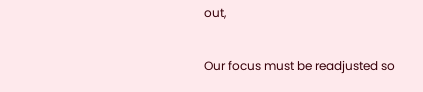out,

Our focus must be readjusted so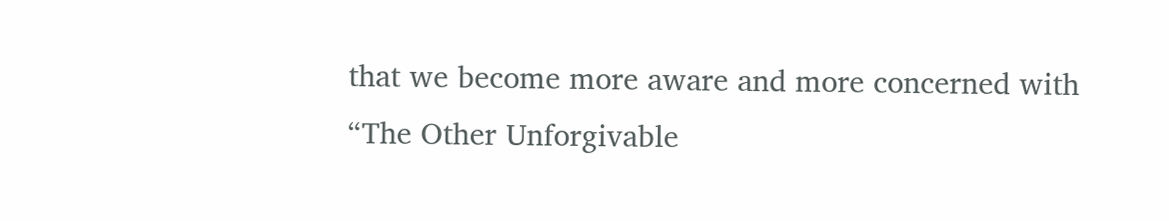that we become more aware and more concerned with “The Other Unforgivable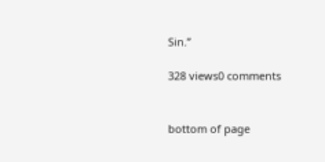Sin.”

328 views0 comments


bottom of page